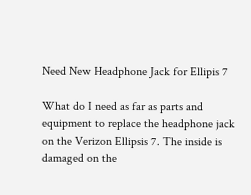Need New Headphone Jack for Ellipis 7

What do I need as far as parts and equipment to replace the headphone jack on the Verizon Ellipsis 7. The inside is damaged on the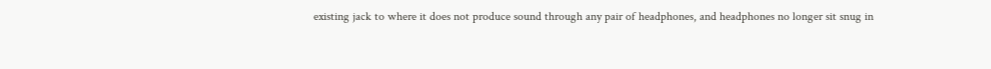existing jack to where it does not produce sound through any pair of headphones, and headphones no longer sit snug in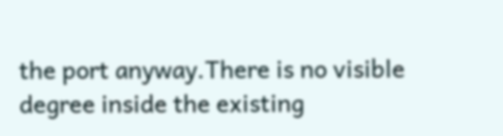the port anyway.There is no visible degree inside the existing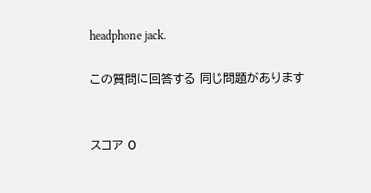headphone jack.

この質問に回答する 同じ問題があります


スコア 0